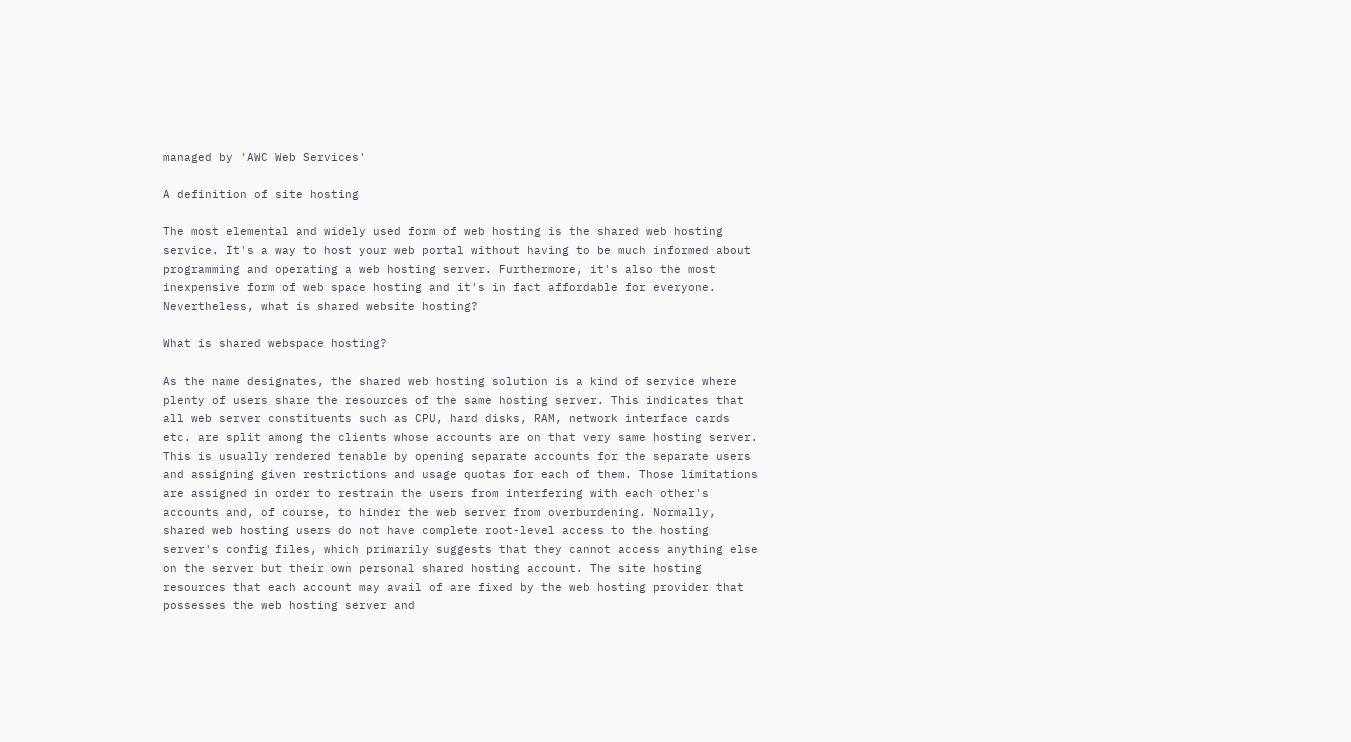managed by 'AWC Web Services'

A definition of site hosting

The most elemental and widely used form of web hosting is the shared web hosting service. It's a way to host your web portal without having to be much informed about programming and operating a web hosting server. Furthermore, it's also the most inexpensive form of web space hosting and it's in fact affordable for everyone. Nevertheless, what is shared website hosting?

What is shared webspace hosting?

As the name designates, the shared web hosting solution is a kind of service where plenty of users share the resources of the same hosting server. This indicates that all web server constituents such as CPU, hard disks, RAM, network interface cards etc. are split among the clients whose accounts are on that very same hosting server. This is usually rendered tenable by opening separate accounts for the separate users and assigning given restrictions and usage quotas for each of them. Those limitations are assigned in order to restrain the users from interfering with each other's accounts and, of course, to hinder the web server from overburdening. Normally, shared web hosting users do not have complete root-level access to the hosting server's config files, which primarily suggests that they cannot access anything else on the server but their own personal shared hosting account. The site hosting resources that each account may avail of are fixed by the web hosting provider that possesses the web hosting server and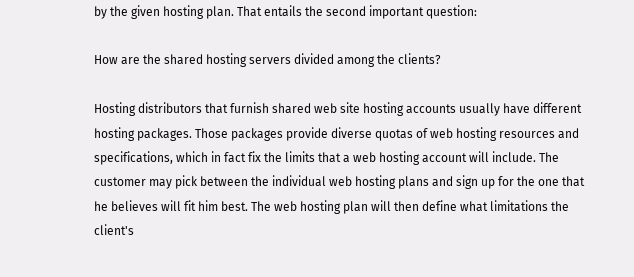by the given hosting plan. That entails the second important question:

How are the shared hosting servers divided among the clients?

Hosting distributors that furnish shared web site hosting accounts usually have different hosting packages. Those packages provide diverse quotas of web hosting resources and specifications, which in fact fix the limits that a web hosting account will include. The customer may pick between the individual web hosting plans and sign up for the one that he believes will fit him best. The web hosting plan will then define what limitations the client's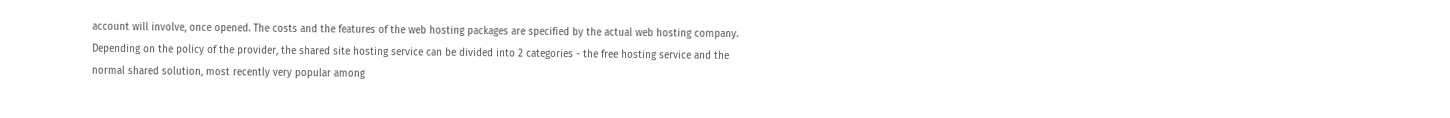account will involve, once opened. The costs and the features of the web hosting packages are specified by the actual web hosting company. Depending on the policy of the provider, the shared site hosting service can be divided into 2 categories - the free hosting service and the normal shared solution, most recently very popular among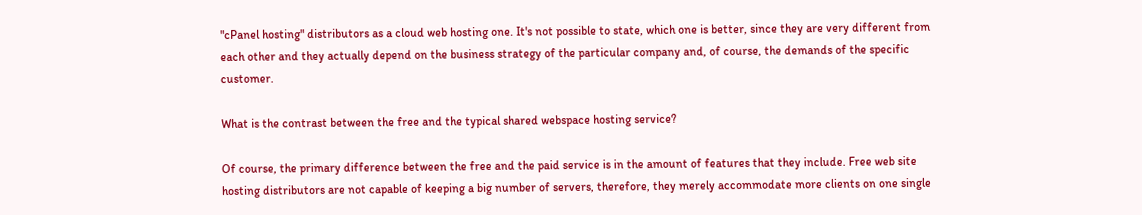"cPanel hosting" distributors as a cloud web hosting one. It's not possible to state, which one is better, since they are very different from each other and they actually depend on the business strategy of the particular company and, of course, the demands of the specific customer.

What is the contrast between the free and the typical shared webspace hosting service?

Of course, the primary difference between the free and the paid service is in the amount of features that they include. Free web site hosting distributors are not capable of keeping a big number of servers, therefore, they merely accommodate more clients on one single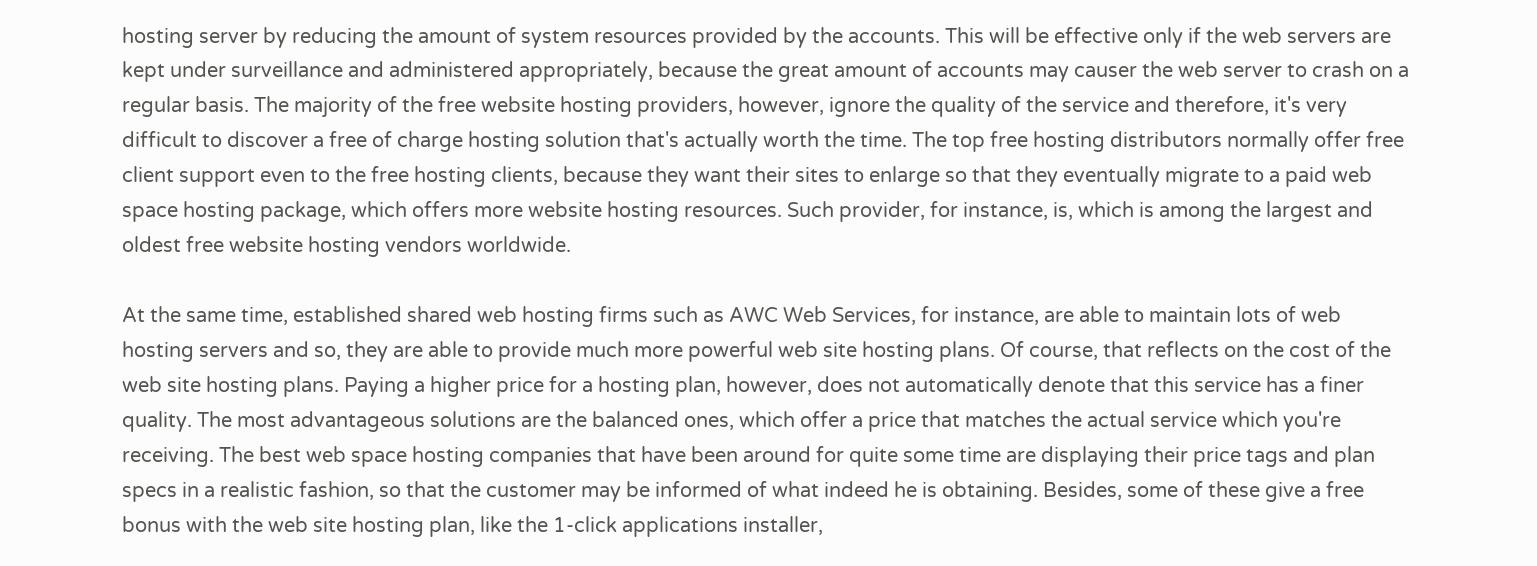hosting server by reducing the amount of system resources provided by the accounts. This will be effective only if the web servers are kept under surveillance and administered appropriately, because the great amount of accounts may causer the web server to crash on a regular basis. The majority of the free website hosting providers, however, ignore the quality of the service and therefore, it's very difficult to discover a free of charge hosting solution that's actually worth the time. The top free hosting distributors normally offer free client support even to the free hosting clients, because they want their sites to enlarge so that they eventually migrate to a paid web space hosting package, which offers more website hosting resources. Such provider, for instance, is, which is among the largest and oldest free website hosting vendors worldwide.

At the same time, established shared web hosting firms such as AWC Web Services, for instance, are able to maintain lots of web hosting servers and so, they are able to provide much more powerful web site hosting plans. Of course, that reflects on the cost of the web site hosting plans. Paying a higher price for a hosting plan, however, does not automatically denote that this service has a finer quality. The most advantageous solutions are the balanced ones, which offer a price that matches the actual service which you're receiving. The best web space hosting companies that have been around for quite some time are displaying their price tags and plan specs in a realistic fashion, so that the customer may be informed of what indeed he is obtaining. Besides, some of these give a free bonus with the web site hosting plan, like the 1-click applications installer,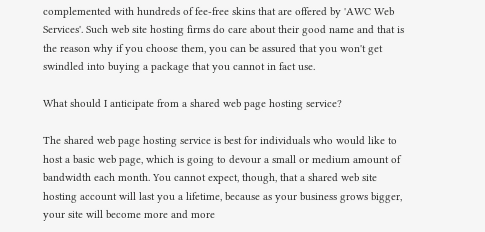complemented with hundreds of fee-free skins that are offered by 'AWC Web Services'. Such web site hosting firms do care about their good name and that is the reason why if you choose them, you can be assured that you won't get swindled into buying a package that you cannot in fact use.

What should I anticipate from a shared web page hosting service?

The shared web page hosting service is best for individuals who would like to host a basic web page, which is going to devour a small or medium amount of bandwidth each month. You cannot expect, though, that a shared web site hosting account will last you a lifetime, because as your business grows bigger, your site will become more and more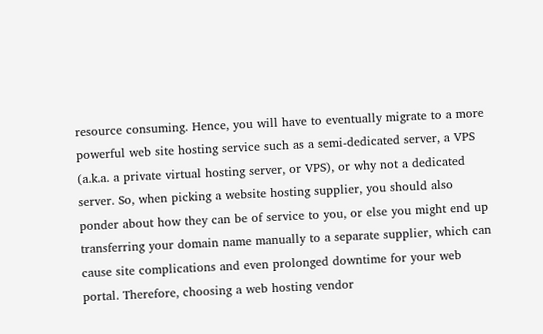resource consuming. Hence, you will have to eventually migrate to a more powerful web site hosting service such as a semi-dedicated server, a VPS (a.k.a. a private virtual hosting server, or VPS), or why not a dedicated server. So, when picking a website hosting supplier, you should also ponder about how they can be of service to you, or else you might end up transferring your domain name manually to a separate supplier, which can cause site complications and even prolonged downtime for your web portal. Therefore, choosing a web hosting vendor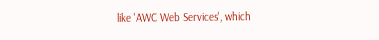like 'AWC Web Services', which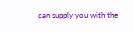can supply you with the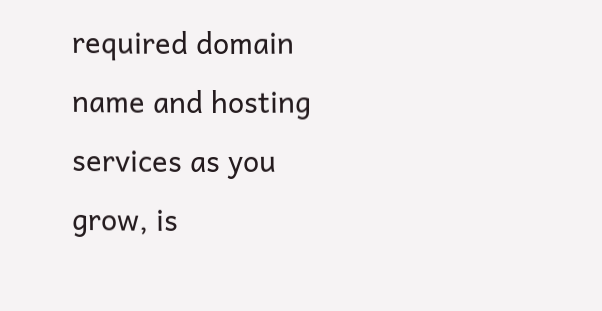required domain name and hosting services as you grow, is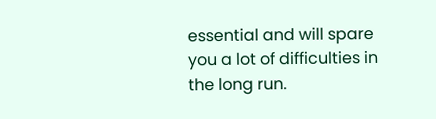essential and will spare you a lot of difficulties in the long run.